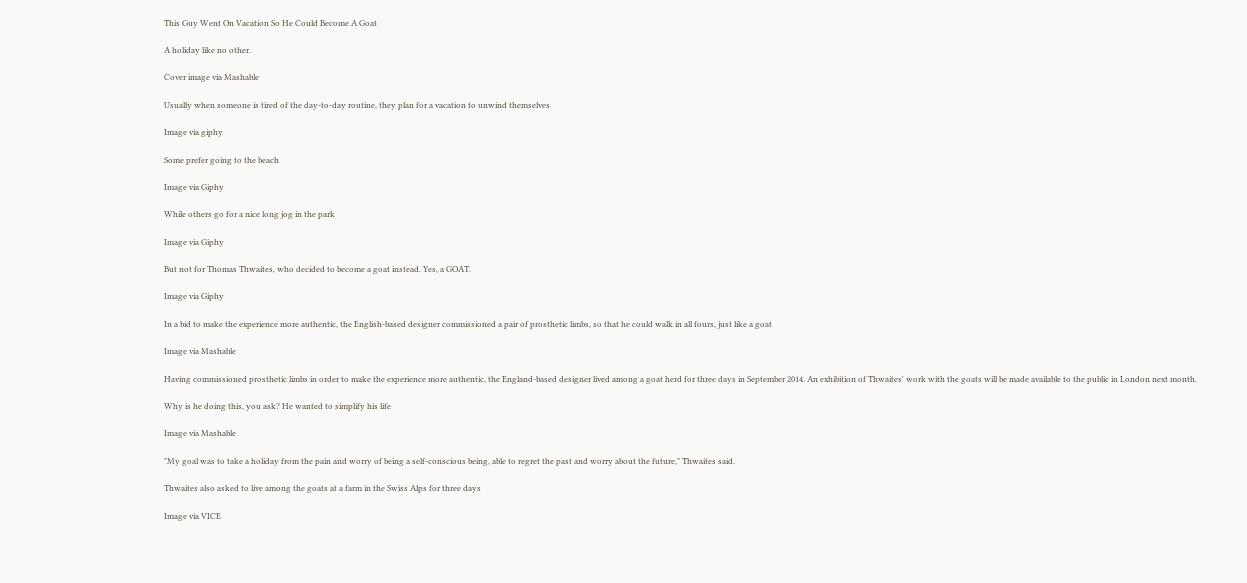This Guy Went On Vacation So He Could Become A Goat

A holiday like no other.

Cover image via Mashable

Usually when someone is tired of the day-to-day routine, they plan for a vacation to unwind themselves

Image via giphy

Some prefer going to the beach

Image via Giphy

While others go for a nice long jog in the park

Image via Giphy

But not for Thomas Thwaites, who decided to become a goat instead. Yes, a GOAT.

Image via Giphy

In a bid to make the experience more authentic, the English-based designer commissioned a pair of prosthetic limbs, so that he could walk in all fours, just like a goat

Image via Mashable

Having commissioned prosthetic limbs in order to make the experience more authentic, the England-based designer lived among a goat herd for three days in September 2014. An exhibition of Thwaites' work with the goats will be made available to the public in London next month.

Why is he doing this, you ask? He wanted to simplify his life

Image via Mashable

"My goal was to take a holiday from the pain and worry of being a self-conscious being, able to regret the past and worry about the future," Thwaites said.

Thwaites also asked to live among the goats at a farm in the Swiss Alps for three days

Image via VICE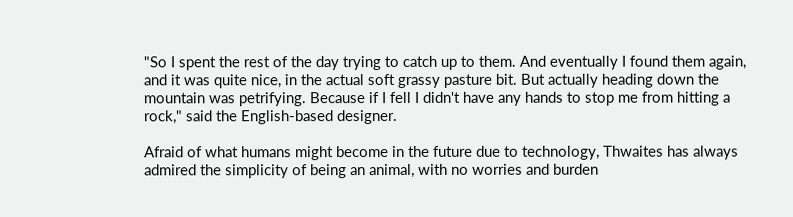"So I spent the rest of the day trying to catch up to them. And eventually I found them again, and it was quite nice, in the actual soft grassy pasture bit. But actually heading down the mountain was petrifying. Because if I fell I didn't have any hands to stop me from hitting a rock," said the English-based designer.

Afraid of what humans might become in the future due to technology, Thwaites has always admired the simplicity of being an animal, with no worries and burden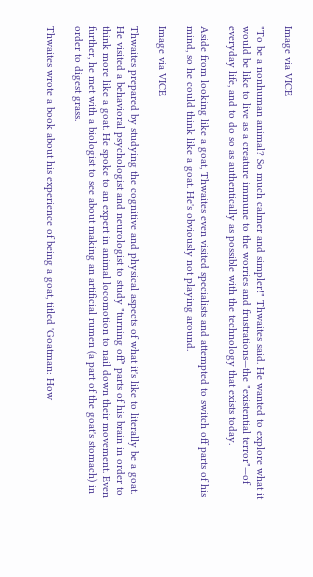Image via VICE

"To be a nonhuman animal? So much calmer and simpler!" Thwaites said. He wanted to explore what it would be like to live as a creature immune to the worries and frustrations—the "existential terror"—of everyday life, and to do so as authentically as possible with the technology that exists today.

Aside from looking like a goat, Thwaites even visited specialists and attempted to switch off parts of his mind, so he could think like a goat. He's obviously not playing around.

Image via VICE

Thwaites prepared by studying the cognitive and physical aspects of what it's like to literally be a goat. He visited a behavioral psychologist and neurologist to study "turning off" parts of his brain in order to think more like a goat. He spoke to an expert in animal locomotion to nail down their movement. Even further, he met with a biologist to see about making an artificial rumen (a part of the goat's stomach) in order to digest grass.

Thwaites wrote a book about his experience of being a goat, titled 'Goatman: How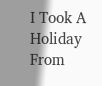I Took A Holiday From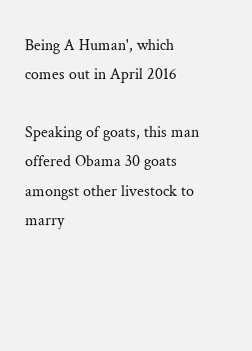Being A Human', which comes out in April 2016

Speaking of goats, this man offered Obama 30 goats amongst other livestock to marry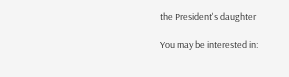the President's daughter

You may be interested in: